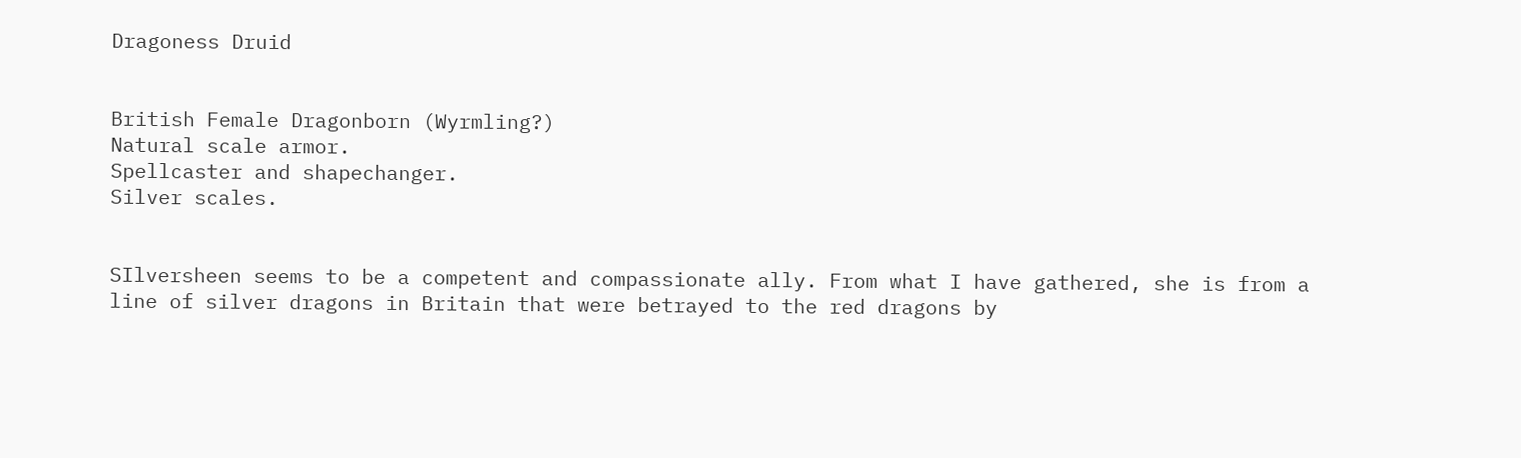Dragoness Druid


British Female Dragonborn (Wyrmling?)
Natural scale armor.
Spellcaster and shapechanger.
Silver scales.


SIlversheen seems to be a competent and compassionate ally. From what I have gathered, she is from a line of silver dragons in Britain that were betrayed to the red dragons by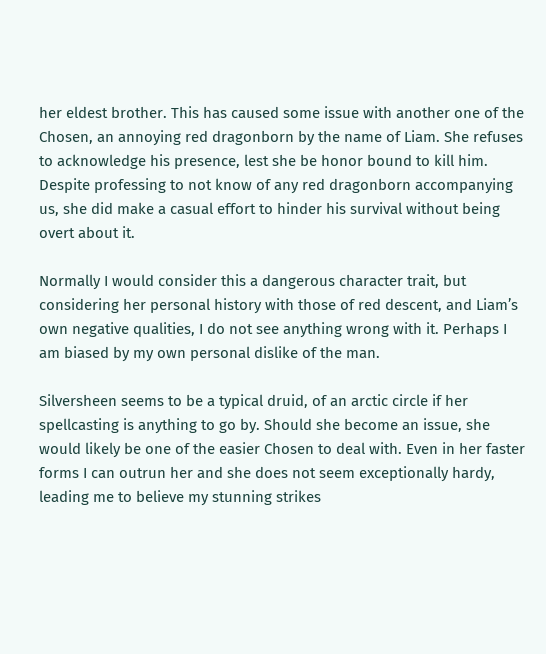her eldest brother. This has caused some issue with another one of the Chosen, an annoying red dragonborn by the name of Liam. She refuses to acknowledge his presence, lest she be honor bound to kill him. Despite professing to not know of any red dragonborn accompanying us, she did make a casual effort to hinder his survival without being overt about it.

Normally I would consider this a dangerous character trait, but considering her personal history with those of red descent, and Liam’s own negative qualities, I do not see anything wrong with it. Perhaps I am biased by my own personal dislike of the man.

Silversheen seems to be a typical druid, of an arctic circle if her spellcasting is anything to go by. Should she become an issue, she would likely be one of the easier Chosen to deal with. Even in her faster forms I can outrun her and she does not seem exceptionally hardy, leading me to believe my stunning strikes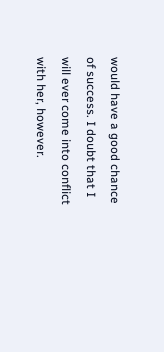would have a good chance of success. I doubt that I will ever come into conflict with her, however.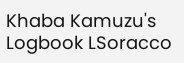Khaba Kamuzu's Logbook LSoracco